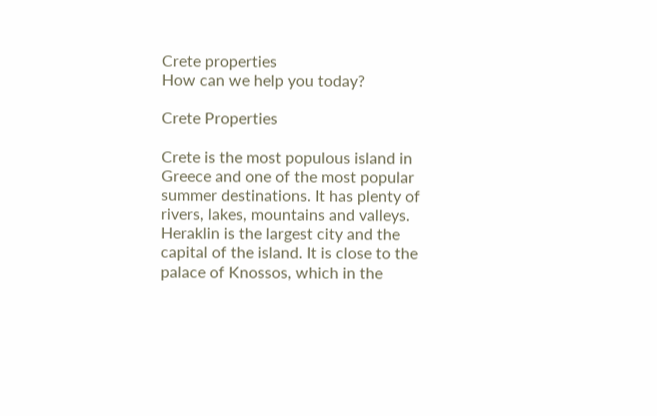Crete properties
How can we help you today?

Crete Properties

Crete is the most populous island in Greece and one of the most popular summer destinations. It has plenty of rivers, lakes, mountains and valleys. Heraklin is the largest city and the capital of the island. It is close to the palace of Knossos, which in the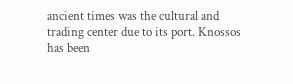ancient times was the cultural and trading center due to its port. Knossos has been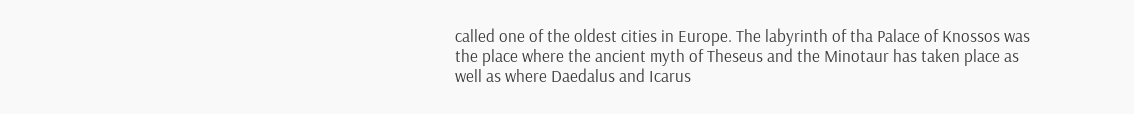called one of the oldest cities in Europe. The labyrinth of tha Palace of Knossos was the place where the ancient myth of Theseus and the Minotaur has taken place as well as where Daedalus and Icarus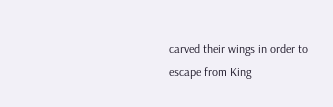carved their wings in order to escape from King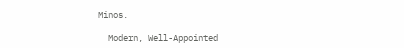Minos.

  Modern, Well-Appointed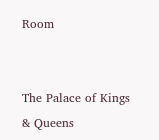Room


The Palace of Kings & Queens